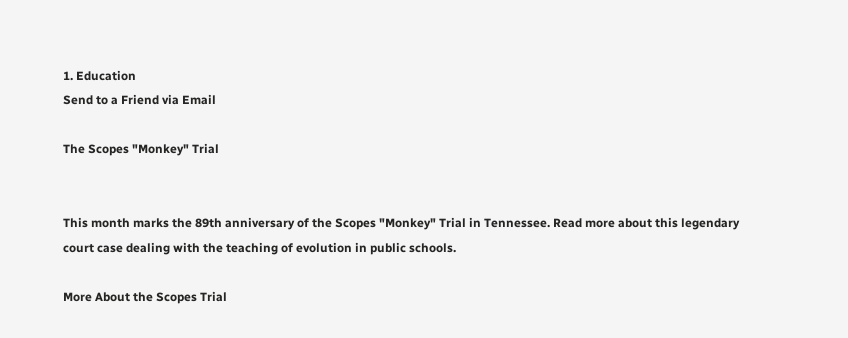1. Education
Send to a Friend via Email

The Scopes "Monkey" Trial


This month marks the 89th anniversary of the Scopes "Monkey" Trial in Tennessee. Read more about this legendary court case dealing with the teaching of evolution in public schools.

More About the Scopes Trial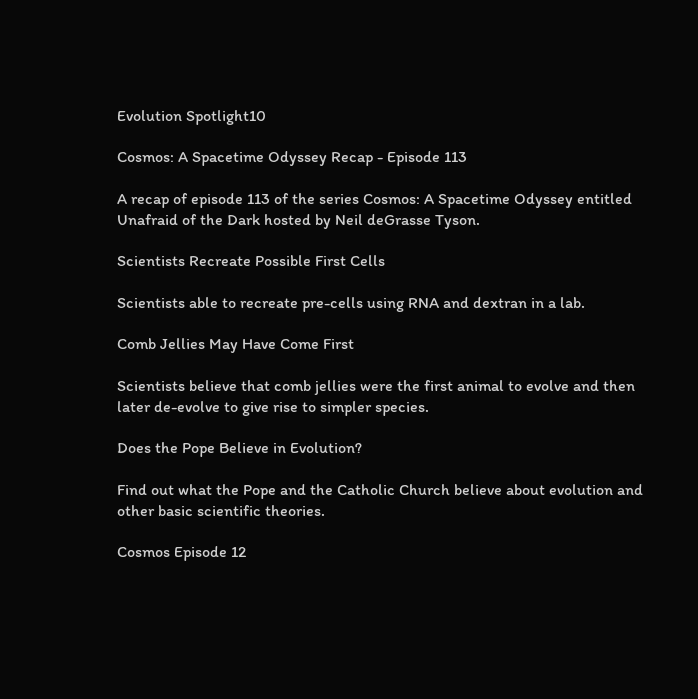Evolution Spotlight10

Cosmos: A Spacetime Odyssey Recap - Episode 113

A recap of episode 113 of the series Cosmos: A Spacetime Odyssey entitled Unafraid of the Dark hosted by Neil deGrasse Tyson.

Scientists Recreate Possible First Cells

Scientists able to recreate pre-cells using RNA and dextran in a lab.

Comb Jellies May Have Come First

Scientists believe that comb jellies were the first animal to evolve and then later de-evolve to give rise to simpler species.

Does the Pope Believe in Evolution?

Find out what the Pope and the Catholic Church believe about evolution and other basic scientific theories.

Cosmos Episode 12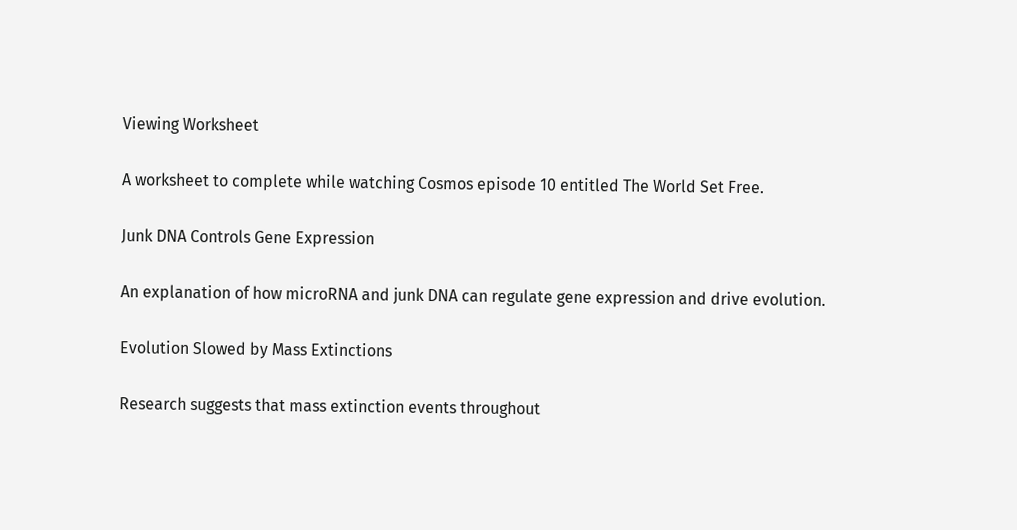Viewing Worksheet

A worksheet to complete while watching Cosmos episode 10 entitled The World Set Free.

Junk DNA Controls Gene Expression

An explanation of how microRNA and junk DNA can regulate gene expression and drive evolution.

Evolution Slowed by Mass Extinctions

Research suggests that mass extinction events throughout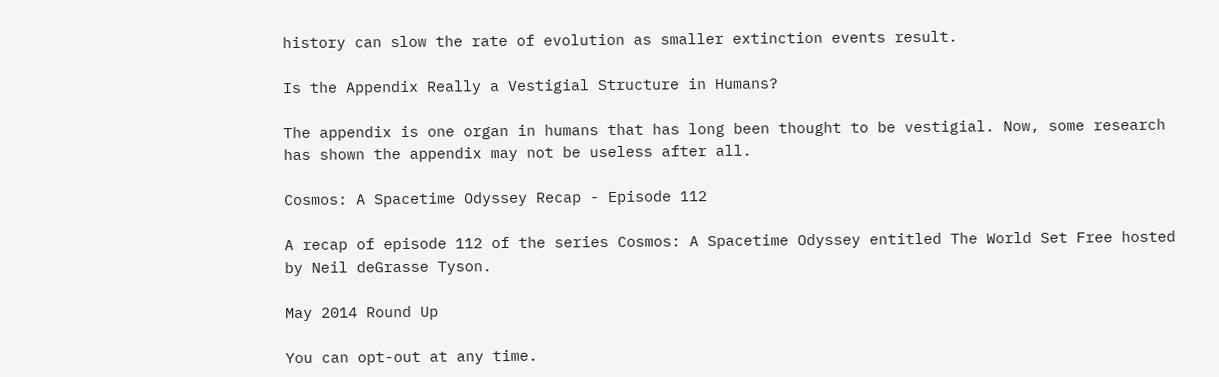history can slow the rate of evolution as smaller extinction events result.

Is the Appendix Really a Vestigial Structure in Humans?

The appendix is one organ in humans that has long been thought to be vestigial. Now, some research has shown the appendix may not be useless after all.

Cosmos: A Spacetime Odyssey Recap - Episode 112

A recap of episode 112 of the series Cosmos: A Spacetime Odyssey entitled The World Set Free hosted by Neil deGrasse Tyson.

May 2014 Round Up

You can opt-out at any time.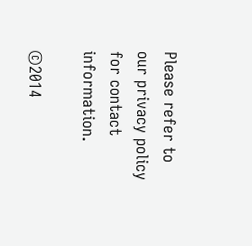Please refer to our privacy policy for contact information.

©2014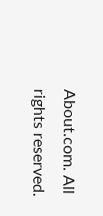About.com. All rights reserved.